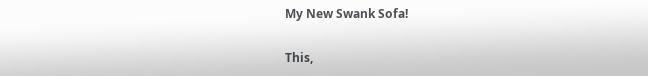My New Swank Sofa!

This,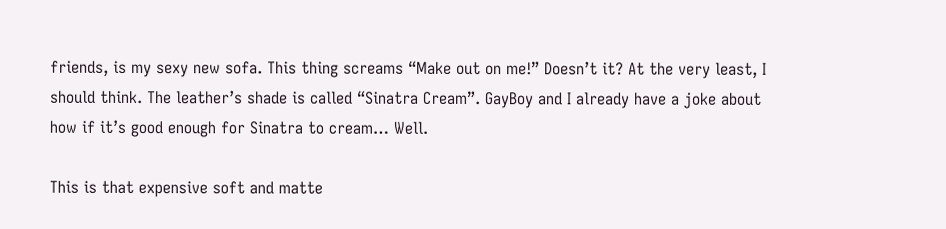friends, is my sexy new sofa. This thing screams “Make out on me!” Doesn’t it? At the very least, I should think. The leather’s shade is called “Sinatra Cream”. GayBoy and I already have a joke about how if it’s good enough for Sinatra to cream… Well.

This is that expensive soft and matte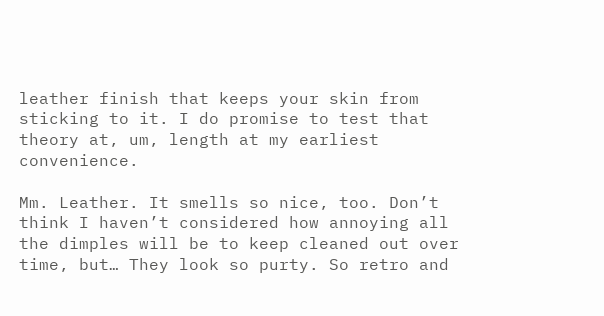leather finish that keeps your skin from sticking to it. I do promise to test that theory at, um, length at my earliest convenience.

Mm. Leather. It smells so nice, too. Don’t think I haven’t considered how annoying all the dimples will be to keep cleaned out over time, but… They look so purty. So retro and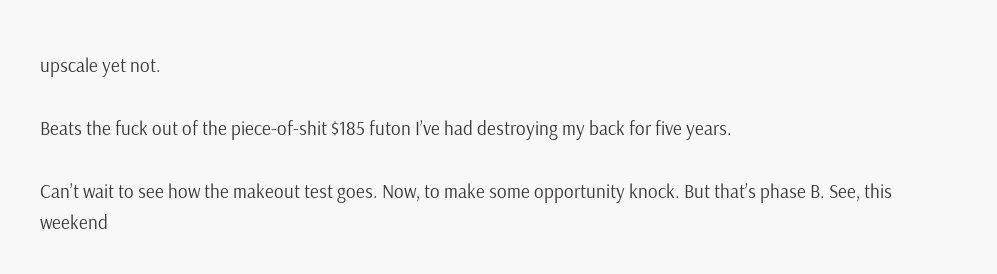upscale yet not.

Beats the fuck out of the piece-of-shit $185 futon I’ve had destroying my back for five years.

Can’t wait to see how the makeout test goes. Now, to make some opportunity knock. But that’s phase B. See, this weekend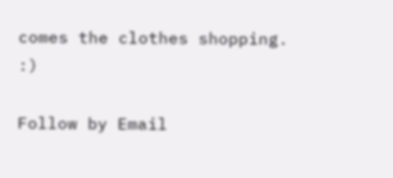comes the clothes shopping. :)

Follow by Email